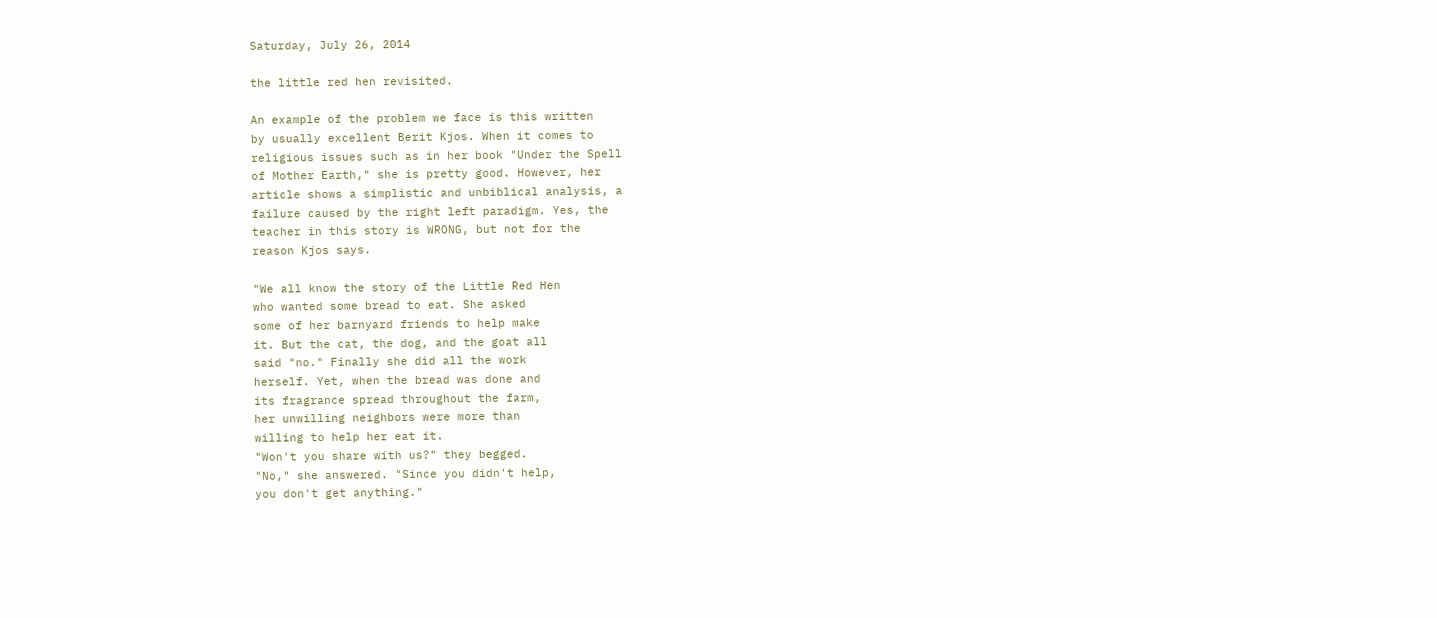Saturday, July 26, 2014

the little red hen revisited.

An example of the problem we face is this written
by usually excellent Berit Kjos. When it comes to
religious issues such as in her book "Under the Spell
of Mother Earth," she is pretty good. However, her
article shows a simplistic and unbiblical analysis, a
failure caused by the right left paradigm. Yes, the
teacher in this story is WRONG, but not for the
reason Kjos says.

"We all know the story of the Little Red Hen
who wanted some bread to eat. She asked
some of her barnyard friends to help make
it. But the cat, the dog, and the goat all
said "no." Finally she did all the work
herself. Yet, when the bread was done and
its fragrance spread throughout the farm,
her unwilling neighbors were more than
willing to help her eat it.
"Won't you share with us?" they begged.
"No," she answered. "Since you didn't help,
you don't get anything."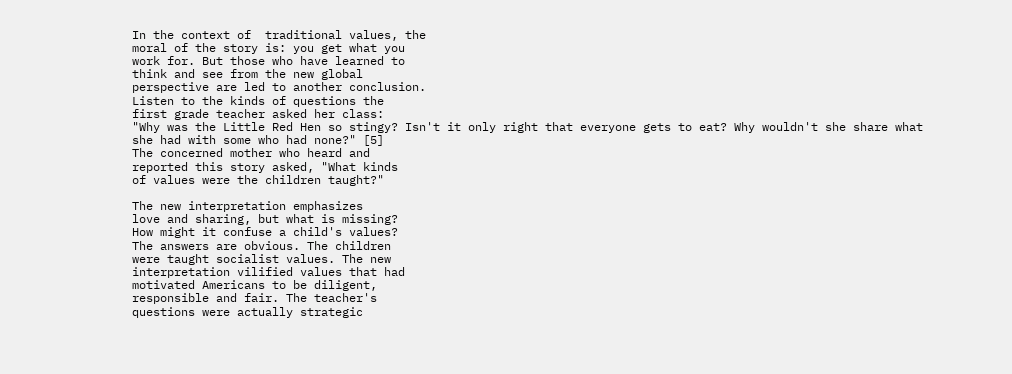In the context of  traditional values, the
moral of the story is: you get what you
work for. But those who have learned to
think and see from the new global
perspective are led to another conclusion.
Listen to the kinds of questions the
first grade teacher asked her class:
"Why was the Little Red Hen so stingy? Isn't it only right that everyone gets to eat? Why wouldn't she share what she had with some who had none?" [5]
The concerned mother who heard and
reported this story asked, "What kinds
of values were the children taught?"

The new interpretation emphasizes
love and sharing, but what is missing?
How might it confuse a child's values?
The answers are obvious. The children
were taught socialist values. The new
interpretation vilified values that had
motivated Americans to be diligent,
responsible and fair. The teacher's
questions were actually strategic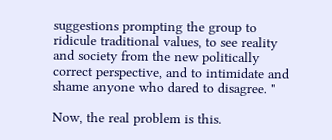suggestions prompting the group to
ridicule traditional values, to see reality
and society from the new politically
correct perspective, and to intimidate and
shame anyone who dared to disagree. "

Now, the real problem is this.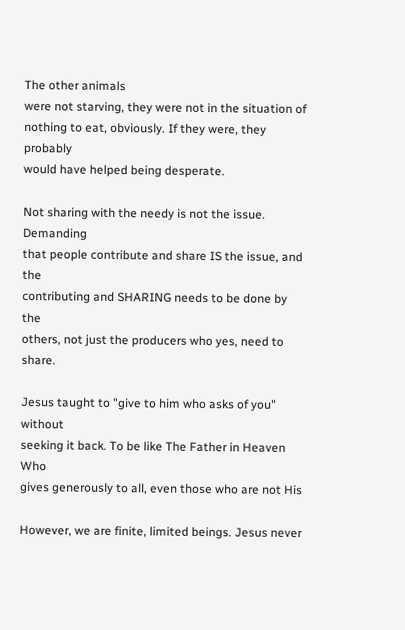The other animals
were not starving, they were not in the situation of
nothing to eat, obviously. If they were, they probably
would have helped being desperate.

Not sharing with the needy is not the issue. Demanding
that people contribute and share IS the issue, and the
contributing and SHARING needs to be done by the
others, not just the producers who yes, need to share.

Jesus taught to "give to him who asks of you" without
seeking it back. To be like The Father in Heaven Who
gives generously to all, even those who are not His

However, we are finite, limited beings. Jesus never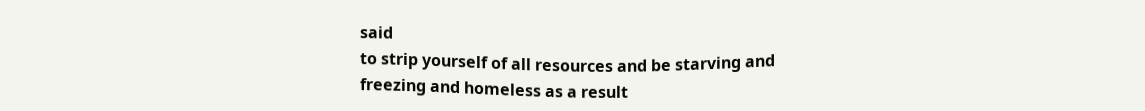said
to strip yourself of all resources and be starving and
freezing and homeless as a result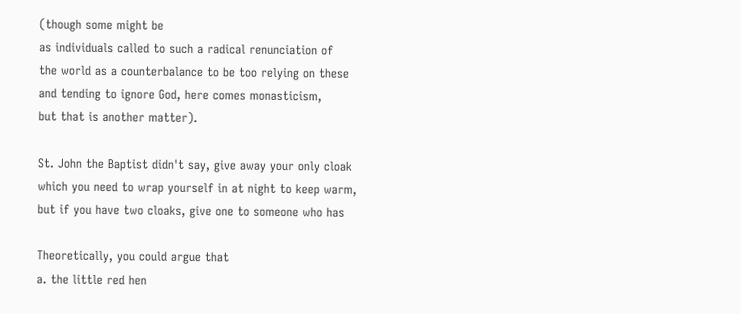(though some might be
as individuals called to such a radical renunciation of
the world as a counterbalance to be too relying on these
and tending to ignore God, here comes monasticism,
but that is another matter).

St. John the Baptist didn't say, give away your only cloak
which you need to wrap yourself in at night to keep warm,
but if you have two cloaks, give one to someone who has

Theoretically, you could argue that
a. the little red hen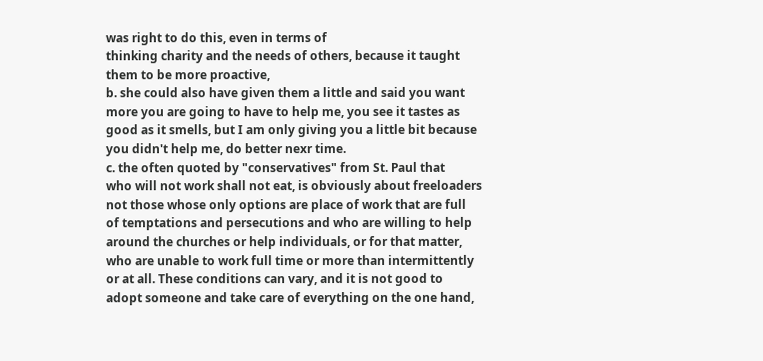was right to do this, even in terms of
thinking charity and the needs of others, because it taught
them to be more proactive,
b. she could also have given them a little and said you want
more you are going to have to help me, you see it tastes as
good as it smells, but I am only giving you a little bit because
you didn't help me, do better nexr time.
c. the often quoted by "conservatives" from St. Paul that
who will not work shall not eat, is obviously about freeloaders
not those whose only options are place of work that are full
of temptations and persecutions and who are willing to help
around the churches or help individuals, or for that matter,
who are unable to work full time or more than intermittently
or at all. These conditions can vary, and it is not good to
adopt someone and take care of everything on the one hand,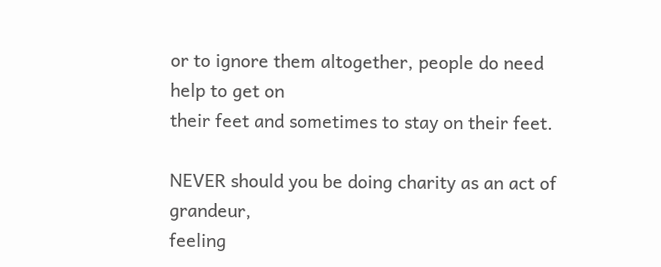or to ignore them altogether, people do need help to get on
their feet and sometimes to stay on their feet.

NEVER should you be doing charity as an act of grandeur,
feeling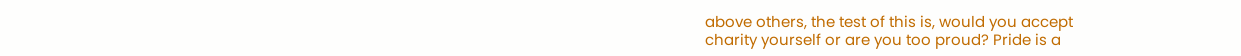above others, the test of this is, would you accept
charity yourself or are you too proud? Pride is a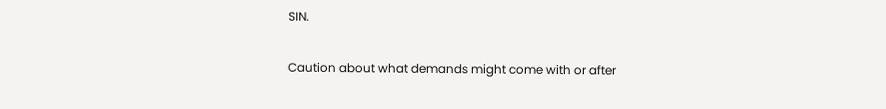SIN.

Caution about what demands might come with or after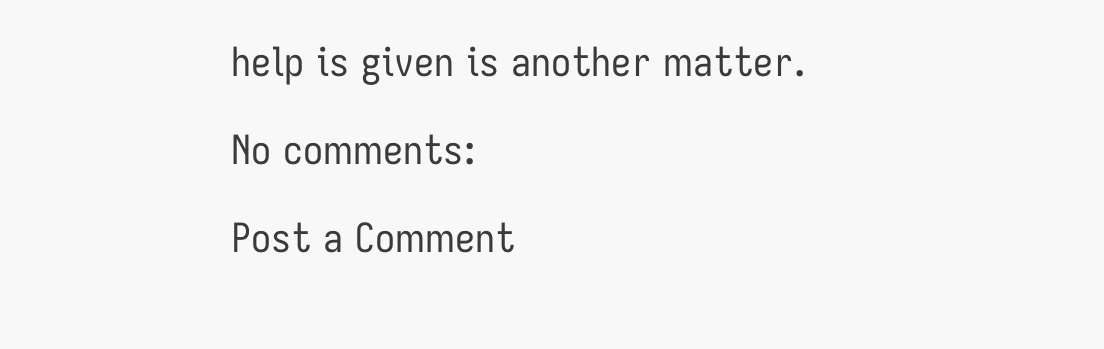help is given is another matter.

No comments:

Post a Comment